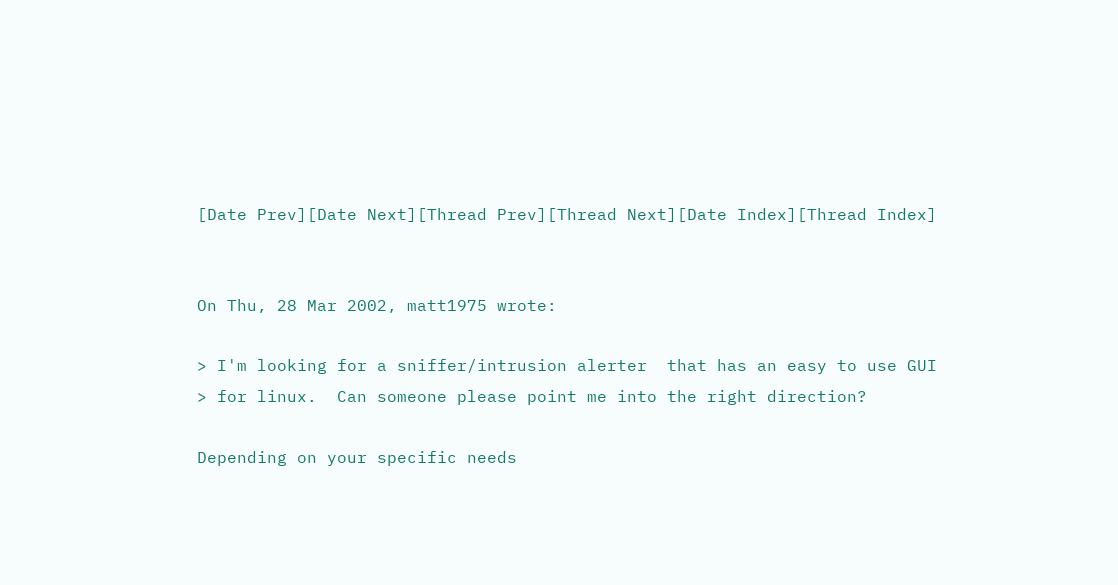[Date Prev][Date Next][Thread Prev][Thread Next][Date Index][Thread Index]


On Thu, 28 Mar 2002, matt1975 wrote:

> I'm looking for a sniffer/intrusion alerter  that has an easy to use GUI
> for linux.  Can someone please point me into the right direction?

Depending on your specific needs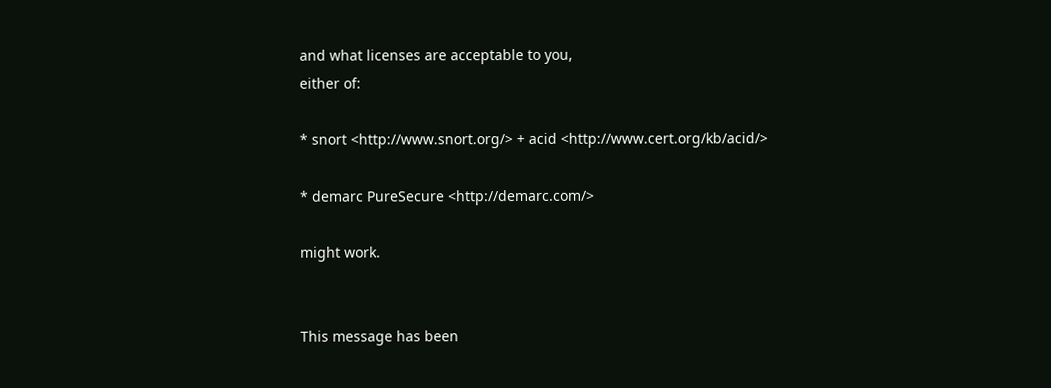and what licenses are acceptable to you,
either of:

* snort <http://www.snort.org/> + acid <http://www.cert.org/kb/acid/>

* demarc PureSecure <http://demarc.com/>

might work.


This message has been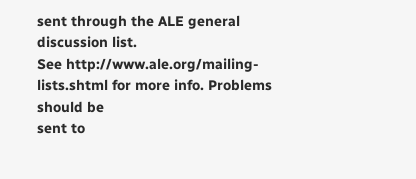sent through the ALE general discussion list.
See http://www.ale.org/mailing-lists.shtml for more info. Problems should be
sent to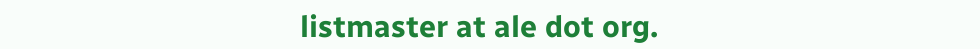listmaster at ale dot org.